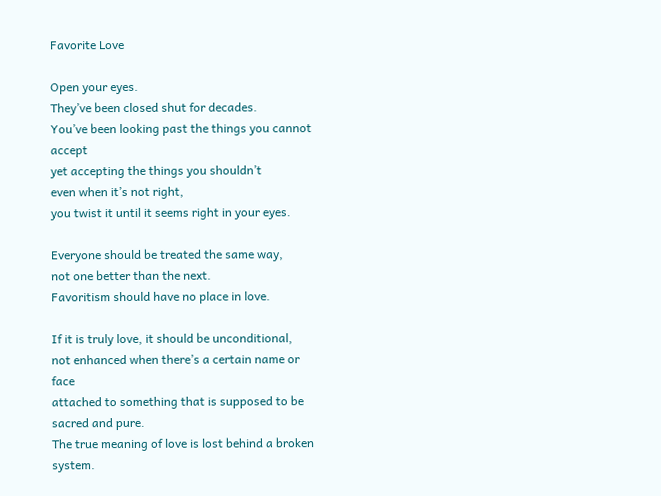Favorite Love

Open your eyes.
They’ve been closed shut for decades.
You’ve been looking past the things you cannot accept
yet accepting the things you shouldn’t
even when it’s not right,
you twist it until it seems right in your eyes.

Everyone should be treated the same way,
not one better than the next.
Favoritism should have no place in love.

If it is truly love, it should be unconditional,
not enhanced when there’s a certain name or face
attached to something that is supposed to be sacred and pure.
The true meaning of love is lost behind a broken system.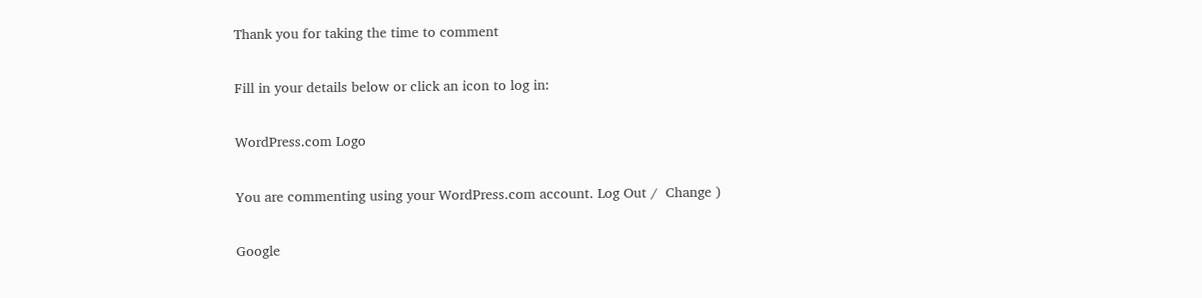Thank you for taking the time to comment

Fill in your details below or click an icon to log in:

WordPress.com Logo

You are commenting using your WordPress.com account. Log Out /  Change )

Google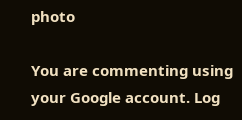photo

You are commenting using your Google account. Log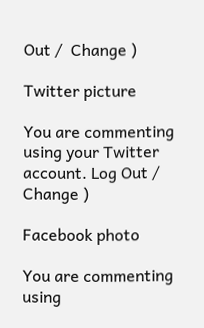Out /  Change )

Twitter picture

You are commenting using your Twitter account. Log Out /  Change )

Facebook photo

You are commenting using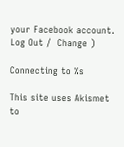your Facebook account. Log Out /  Change )

Connecting to %s

This site uses Akismet to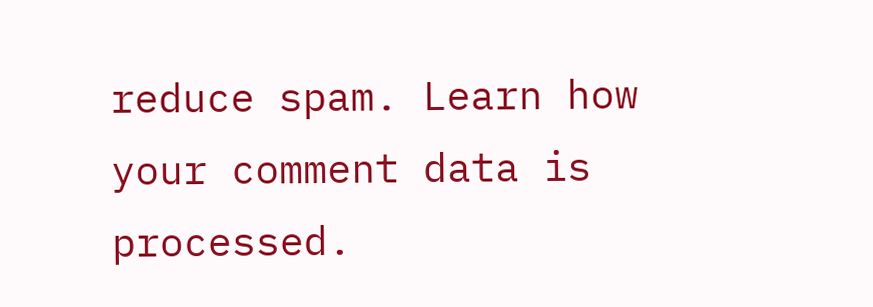reduce spam. Learn how your comment data is processed.